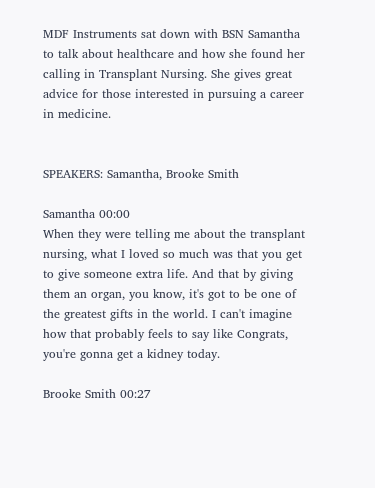MDF Instruments sat down with BSN Samantha to talk about healthcare and how she found her calling in Transplant Nursing. She gives great advice for those interested in pursuing a career in medicine.


SPEAKERS: Samantha, Brooke Smith

Samantha 00:00
When they were telling me about the transplant nursing, what I loved so much was that you get to give someone extra life. And that by giving them an organ, you know, it's got to be one of the greatest gifts in the world. I can't imagine how that probably feels to say like Congrats, you're gonna get a kidney today.

Brooke Smith 00:27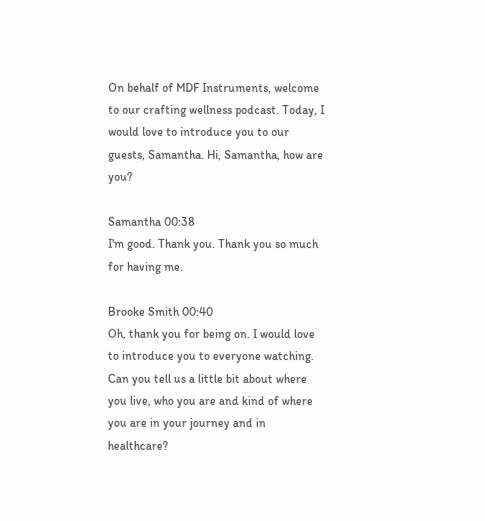On behalf of MDF Instruments, welcome to our crafting wellness podcast. Today, I would love to introduce you to our guests, Samantha. Hi, Samantha, how are you?

Samantha 00:38
I'm good. Thank you. Thank you so much for having me.

Brooke Smith 00:40
Oh, thank you for being on. I would love to introduce you to everyone watching. Can you tell us a little bit about where you live, who you are and kind of where you are in your journey and in healthcare?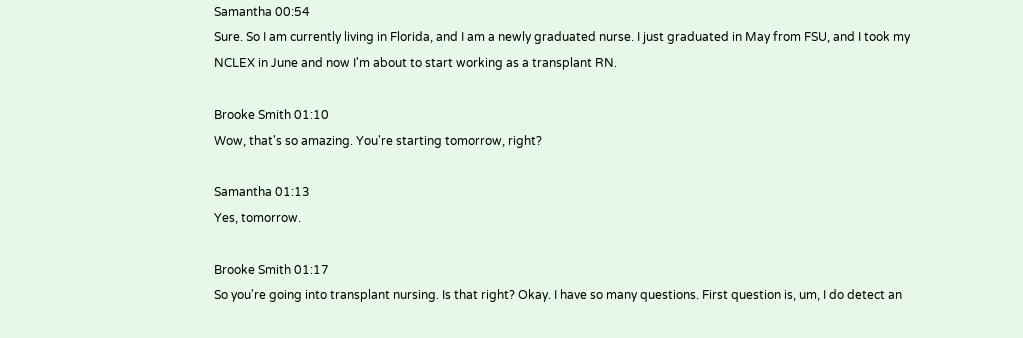Samantha 00:54
Sure. So I am currently living in Florida, and I am a newly graduated nurse. I just graduated in May from FSU, and I took my NCLEX in June and now I'm about to start working as a transplant RN.

Brooke Smith 01:10
Wow, that's so amazing. You're starting tomorrow, right?

Samantha 01:13
Yes, tomorrow.

Brooke Smith 01:17
So you're going into transplant nursing. Is that right? Okay. I have so many questions. First question is, um, I do detect an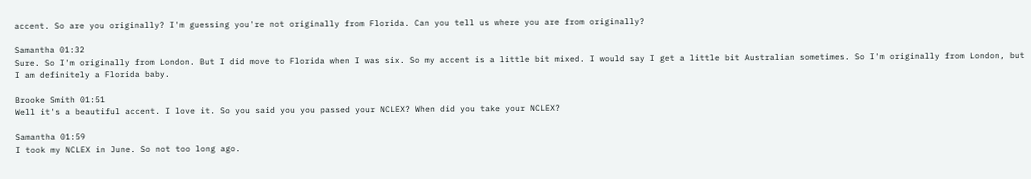accent. So are you originally? I'm guessing you're not originally from Florida. Can you tell us where you are from originally?

Samantha 01:32
Sure. So I'm originally from London. But I did move to Florida when I was six. So my accent is a little bit mixed. I would say I get a little bit Australian sometimes. So I'm originally from London, but I am definitely a Florida baby.

Brooke Smith 01:51
Well it's a beautiful accent. I love it. So you said you you passed your NCLEX? When did you take your NCLEX?

Samantha 01:59
I took my NCLEX in June. So not too long ago.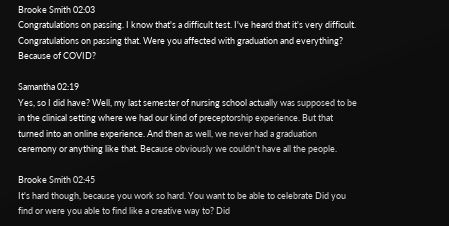Brooke Smith 02:03
Congratulations on passing. I know that's a difficult test. I've heard that it's very difficult. Congratulations on passing that. Were you affected with graduation and everything? Because of COVID?

Samantha 02:19
Yes, so I did have? Well, my last semester of nursing school actually was supposed to be in the clinical setting where we had our kind of preceptorship experience. But that turned into an online experience. And then as well, we never had a graduation ceremony or anything like that. Because obviously we couldn't have all the people.

Brooke Smith 02:45
It's hard though, because you work so hard. You want to be able to celebrate Did you find or were you able to find like a creative way to? Did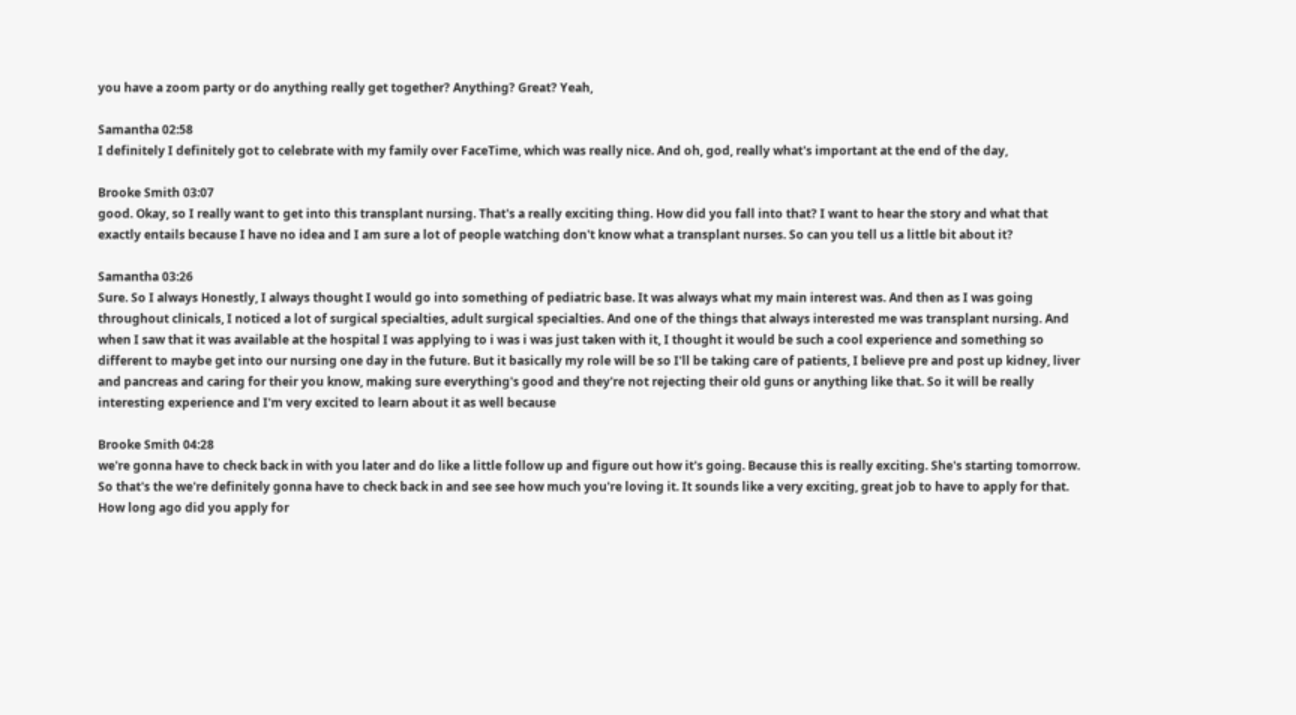you have a zoom party or do anything really get together? Anything? Great? Yeah,

Samantha 02:58
I definitely I definitely got to celebrate with my family over FaceTime, which was really nice. And oh, god, really what's important at the end of the day,

Brooke Smith 03:07
good. Okay, so I really want to get into this transplant nursing. That's a really exciting thing. How did you fall into that? I want to hear the story and what that exactly entails because I have no idea and I am sure a lot of people watching don't know what a transplant nurses. So can you tell us a little bit about it?

Samantha 03:26
Sure. So I always Honestly, I always thought I would go into something of pediatric base. It was always what my main interest was. And then as I was going throughout clinicals, I noticed a lot of surgical specialties, adult surgical specialties. And one of the things that always interested me was transplant nursing. And when I saw that it was available at the hospital I was applying to i was i was just taken with it, I thought it would be such a cool experience and something so different to maybe get into our nursing one day in the future. But it basically my role will be so I'll be taking care of patients, I believe pre and post up kidney, liver and pancreas and caring for their you know, making sure everything's good and they're not rejecting their old guns or anything like that. So it will be really interesting experience and I'm very excited to learn about it as well because

Brooke Smith 04:28
we're gonna have to check back in with you later and do like a little follow up and figure out how it's going. Because this is really exciting. She's starting tomorrow. So that's the we're definitely gonna have to check back in and see see how much you're loving it. It sounds like a very exciting, great job to have to apply for that. How long ago did you apply for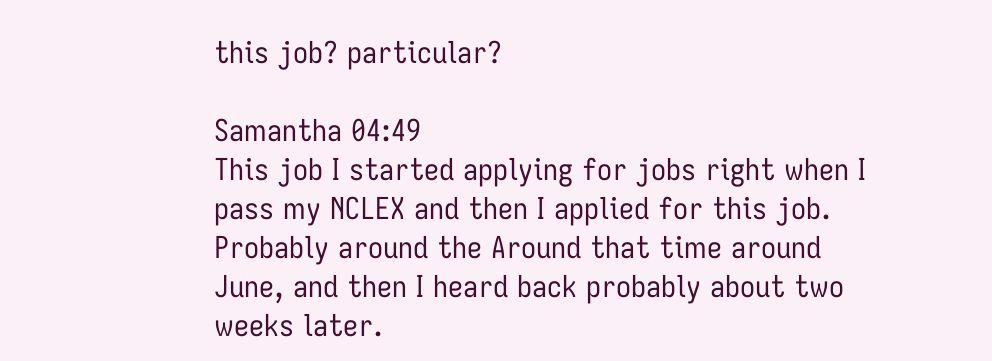this job? particular?

Samantha 04:49
This job I started applying for jobs right when I pass my NCLEX and then I applied for this job. Probably around the Around that time around June, and then I heard back probably about two weeks later.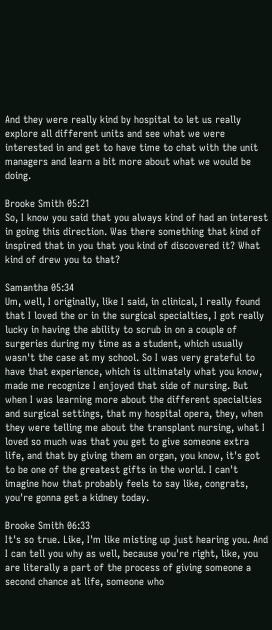And they were really kind by hospital to let us really explore all different units and see what we were interested in and get to have time to chat with the unit managers and learn a bit more about what we would be doing.

Brooke Smith 05:21
So, I know you said that you always kind of had an interest in going this direction. Was there something that kind of inspired that in you that you kind of discovered it? What kind of drew you to that?

Samantha 05:34
Um, well, I originally, like I said, in clinical, I really found that I loved the or in the surgical specialties, I got really lucky in having the ability to scrub in on a couple of surgeries during my time as a student, which usually wasn't the case at my school. So I was very grateful to have that experience, which is ultimately what you know, made me recognize I enjoyed that side of nursing. But when I was learning more about the different specialties and surgical settings, that my hospital opera, they, when they were telling me about the transplant nursing, what I loved so much was that you get to give someone extra life, and that by giving them an organ, you know, it's got to be one of the greatest gifts in the world. I can't imagine how that probably feels to say like, congrats, you're gonna get a kidney today.

Brooke Smith 06:33
It's so true. Like, I'm like misting up just hearing you. And I can tell you why as well, because you're right, like, you are literally a part of the process of giving someone a second chance at life, someone who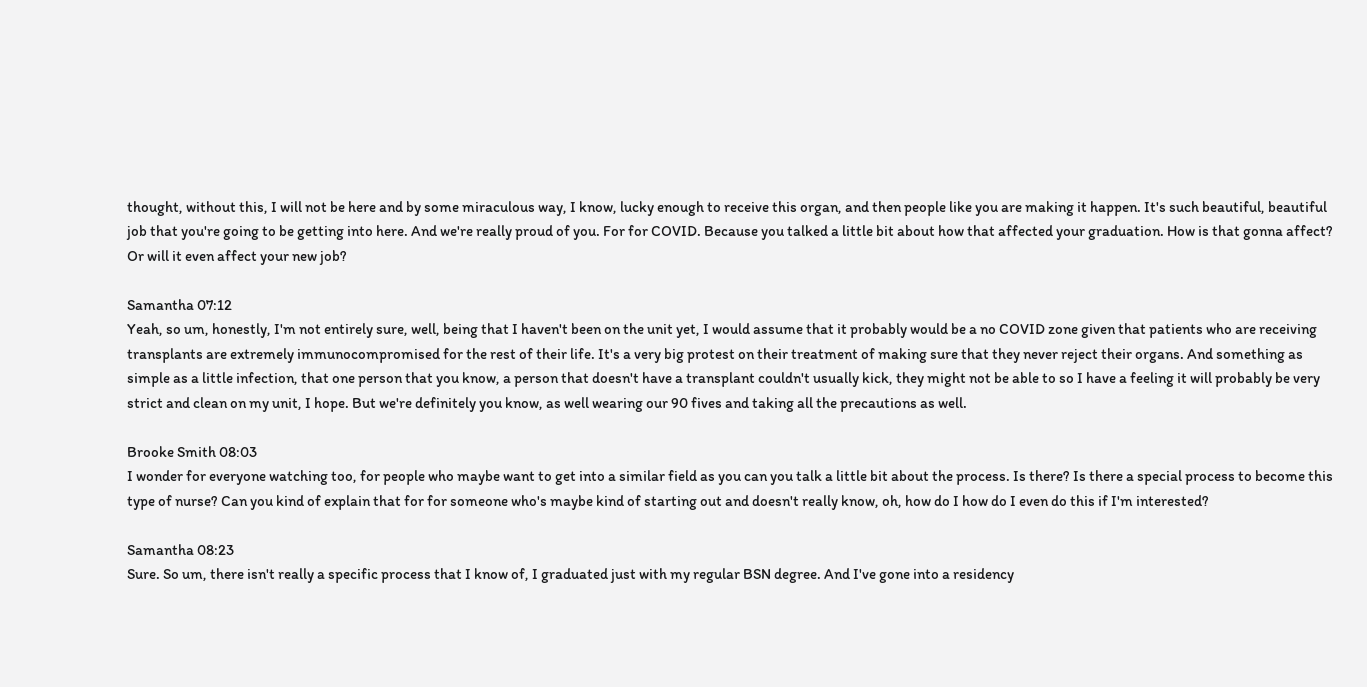thought, without this, I will not be here and by some miraculous way, I know, lucky enough to receive this organ, and then people like you are making it happen. It's such beautiful, beautiful job that you're going to be getting into here. And we're really proud of you. For for COVID. Because you talked a little bit about how that affected your graduation. How is that gonna affect? Or will it even affect your new job?

Samantha 07:12
Yeah, so um, honestly, I'm not entirely sure, well, being that I haven't been on the unit yet, I would assume that it probably would be a no COVID zone given that patients who are receiving transplants are extremely immunocompromised for the rest of their life. It's a very big protest on their treatment of making sure that they never reject their organs. And something as simple as a little infection, that one person that you know, a person that doesn't have a transplant couldn't usually kick, they might not be able to so I have a feeling it will probably be very strict and clean on my unit, I hope. But we're definitely you know, as well wearing our 90 fives and taking all the precautions as well.

Brooke Smith 08:03
I wonder for everyone watching too, for people who maybe want to get into a similar field as you can you talk a little bit about the process. Is there? Is there a special process to become this type of nurse? Can you kind of explain that for for someone who's maybe kind of starting out and doesn't really know, oh, how do I how do I even do this if I'm interested?

Samantha 08:23
Sure. So um, there isn't really a specific process that I know of, I graduated just with my regular BSN degree. And I've gone into a residency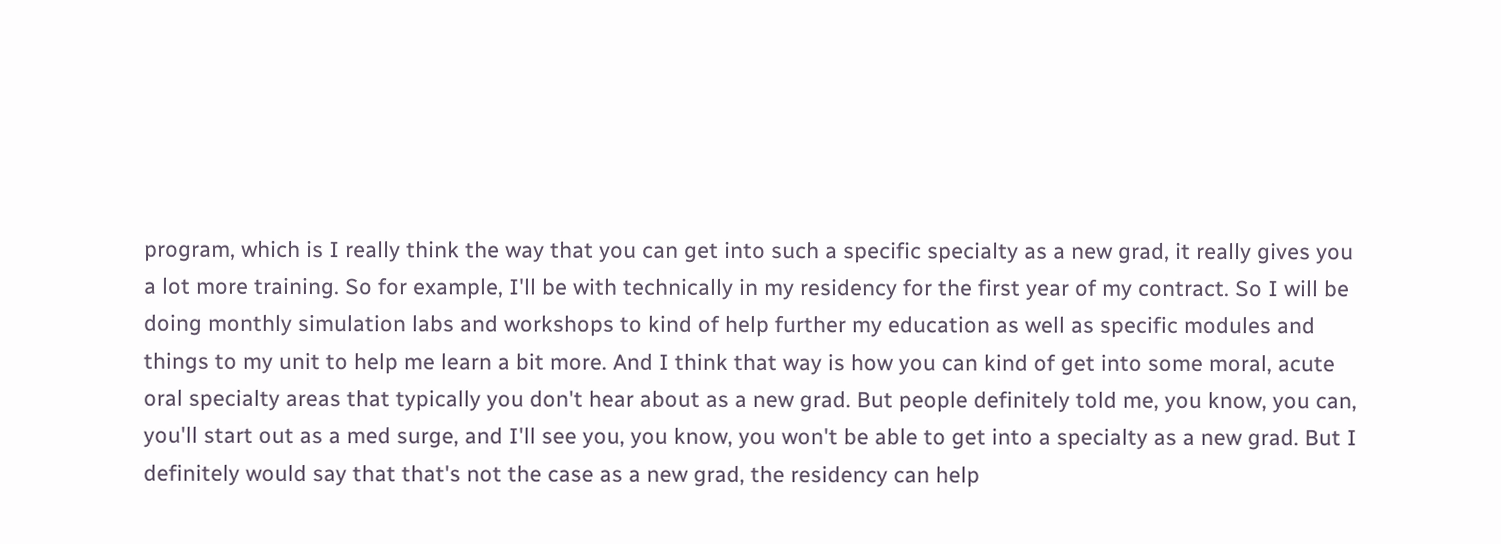program, which is I really think the way that you can get into such a specific specialty as a new grad, it really gives you a lot more training. So for example, I'll be with technically in my residency for the first year of my contract. So I will be doing monthly simulation labs and workshops to kind of help further my education as well as specific modules and things to my unit to help me learn a bit more. And I think that way is how you can kind of get into some moral, acute oral specialty areas that typically you don't hear about as a new grad. But people definitely told me, you know, you can, you'll start out as a med surge, and I'll see you, you know, you won't be able to get into a specialty as a new grad. But I definitely would say that that's not the case as a new grad, the residency can help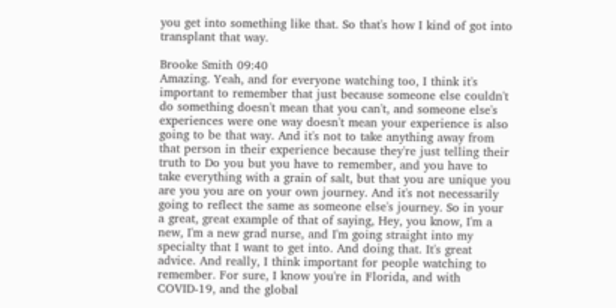you get into something like that. So that's how I kind of got into transplant that way.

Brooke Smith 09:40
Amazing. Yeah, and for everyone watching too, I think it's important to remember that just because someone else couldn't do something doesn't mean that you can't, and someone else's experiences were one way doesn't mean your experience is also going to be that way. And it's not to take anything away from that person in their experience because they're just telling their truth to Do you but you have to remember, and you have to take everything with a grain of salt, but that you are unique you are you you are on your own journey. And it's not necessarily going to reflect the same as someone else's journey. So in your a great, great example of that of saying, Hey, you know, I'm a new, I'm a new grad nurse, and I'm going straight into my specialty that I want to get into. And doing that. It's great advice. And really, I think important for people watching to remember. For sure, I know you're in Florida, and with COVID-19, and the global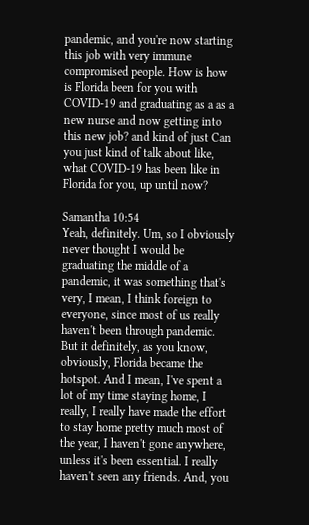pandemic, and you're now starting this job with very immune compromised people. How is how is Florida been for you with COVID-19 and graduating as a as a new nurse and now getting into this new job? and kind of just Can you just kind of talk about like, what COVID-19 has been like in Florida for you, up until now?

Samantha 10:54
Yeah, definitely. Um, so I obviously never thought I would be graduating the middle of a pandemic, it was something that's very, I mean, I think foreign to everyone, since most of us really haven't been through pandemic. But it definitely, as you know, obviously, Florida became the hotspot. And I mean, I've spent a lot of my time staying home, I really, I really have made the effort to stay home pretty much most of the year, I haven't gone anywhere, unless it's been essential. I really haven't seen any friends. And, you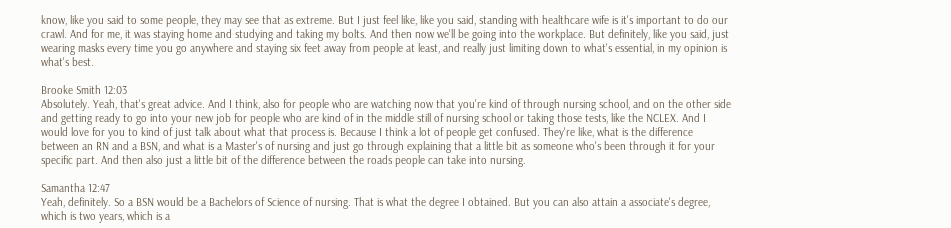know, like you said to some people, they may see that as extreme. But I just feel like, like you said, standing with healthcare wife is it's important to do our crawl. And for me, it was staying home and studying and taking my bolts. And then now we'll be going into the workplace. But definitely, like you said, just wearing masks every time you go anywhere and staying six feet away from people at least, and really just limiting down to what's essential, in my opinion is what's best.

Brooke Smith 12:03
Absolutely. Yeah, that's great advice. And I think, also for people who are watching now that you're kind of through nursing school, and on the other side and getting ready to go into your new job for people who are kind of in the middle still of nursing school or taking those tests, like the NCLEX. And I would love for you to kind of just talk about what that process is. Because I think a lot of people get confused. They're like, what is the difference between an RN and a BSN, and what is a Master's of nursing and just go through explaining that a little bit as someone who's been through it for your specific part. And then also just a little bit of the difference between the roads people can take into nursing.

Samantha 12:47
Yeah, definitely. So a BSN would be a Bachelors of Science of nursing. That is what the degree I obtained. But you can also attain a associate's degree, which is two years, which is a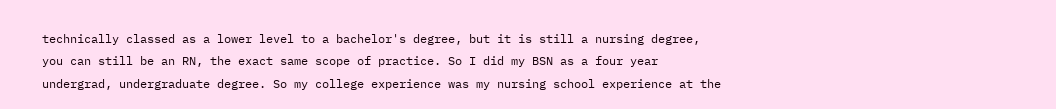technically classed as a lower level to a bachelor's degree, but it is still a nursing degree, you can still be an RN, the exact same scope of practice. So I did my BSN as a four year undergrad, undergraduate degree. So my college experience was my nursing school experience at the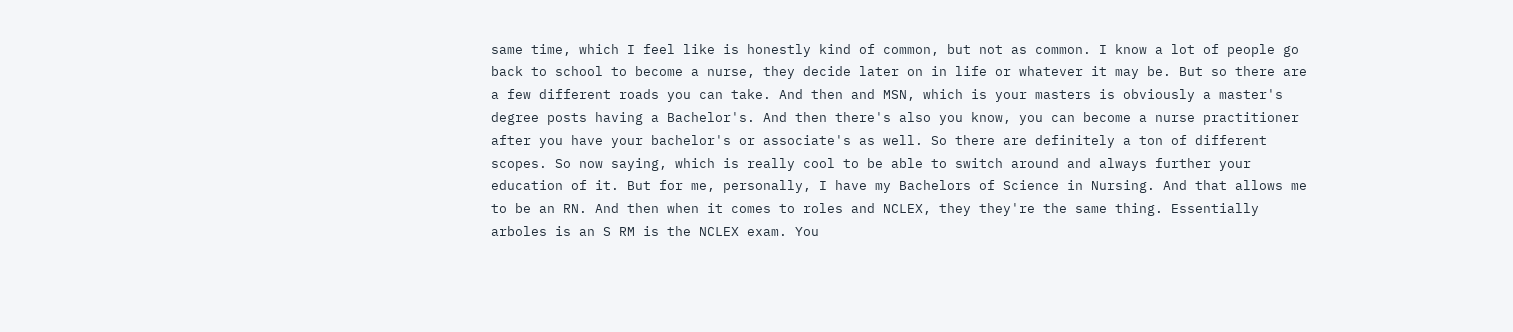same time, which I feel like is honestly kind of common, but not as common. I know a lot of people go back to school to become a nurse, they decide later on in life or whatever it may be. But so there are a few different roads you can take. And then and MSN, which is your masters is obviously a master's degree posts having a Bachelor's. And then there's also you know, you can become a nurse practitioner after you have your bachelor's or associate's as well. So there are definitely a ton of different scopes. So now saying, which is really cool to be able to switch around and always further your education of it. But for me, personally, I have my Bachelors of Science in Nursing. And that allows me to be an RN. And then when it comes to roles and NCLEX, they they're the same thing. Essentially arboles is an S RM is the NCLEX exam. You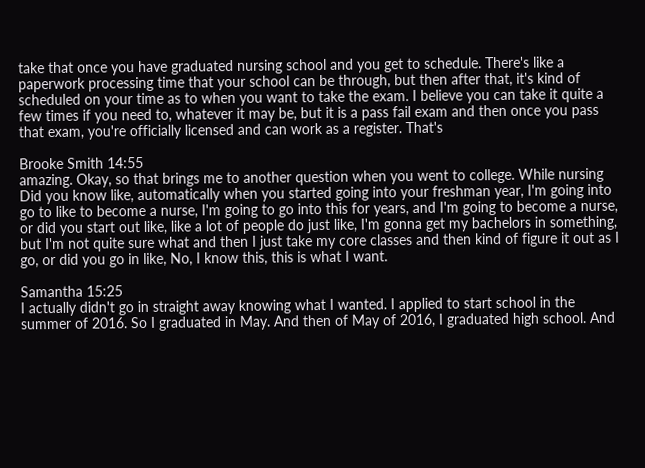take that once you have graduated nursing school and you get to schedule. There's like a paperwork processing time that your school can be through, but then after that, it's kind of scheduled on your time as to when you want to take the exam. I believe you can take it quite a few times if you need to, whatever it may be, but it is a pass fail exam and then once you pass that exam, you're officially licensed and can work as a register. That's

Brooke Smith 14:55
amazing. Okay, so that brings me to another question when you went to college. While nursing Did you know like, automatically when you started going into your freshman year, I'm going into go to like to become a nurse, I'm going to go into this for years, and I'm going to become a nurse, or did you start out like, like a lot of people do just like, I'm gonna get my bachelors in something, but I'm not quite sure what and then I just take my core classes and then kind of figure it out as I go, or did you go in like, No, I know this, this is what I want.

Samantha 15:25
I actually didn't go in straight away knowing what I wanted. I applied to start school in the summer of 2016. So I graduated in May. And then of May of 2016, I graduated high school. And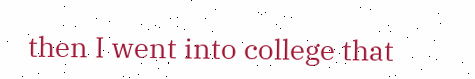then I went into college that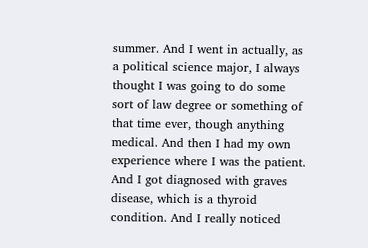summer. And I went in actually, as a political science major, I always thought I was going to do some sort of law degree or something of that time ever, though anything medical. And then I had my own experience where I was the patient. And I got diagnosed with graves disease, which is a thyroid condition. And I really noticed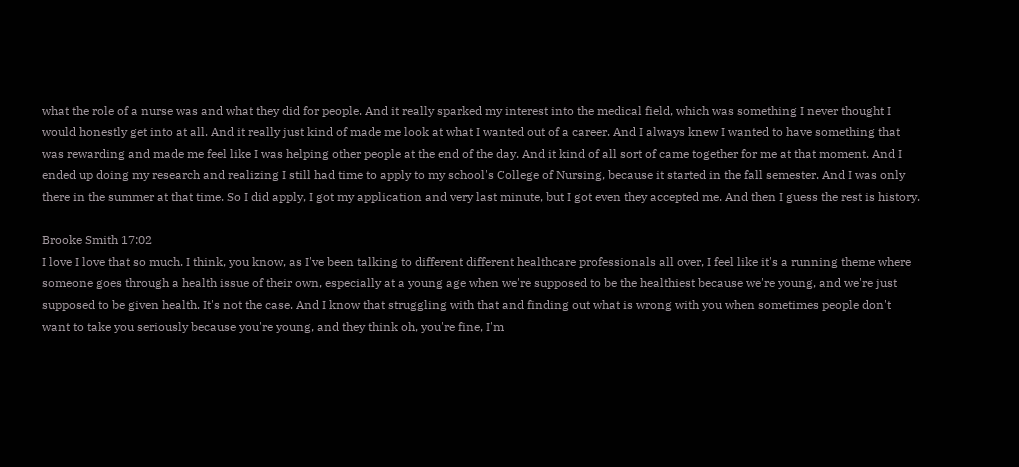what the role of a nurse was and what they did for people. And it really sparked my interest into the medical field, which was something I never thought I would honestly get into at all. And it really just kind of made me look at what I wanted out of a career. And I always knew I wanted to have something that was rewarding and made me feel like I was helping other people at the end of the day. And it kind of all sort of came together for me at that moment. And I ended up doing my research and realizing I still had time to apply to my school's College of Nursing, because it started in the fall semester. And I was only there in the summer at that time. So I did apply, I got my application and very last minute, but I got even they accepted me. And then I guess the rest is history.

Brooke Smith 17:02
I love I love that so much. I think, you know, as I've been talking to different different healthcare professionals all over, I feel like it's a running theme where someone goes through a health issue of their own, especially at a young age when we're supposed to be the healthiest because we're young, and we're just supposed to be given health. It's not the case. And I know that struggling with that and finding out what is wrong with you when sometimes people don't want to take you seriously because you're young, and they think oh, you're fine, I'm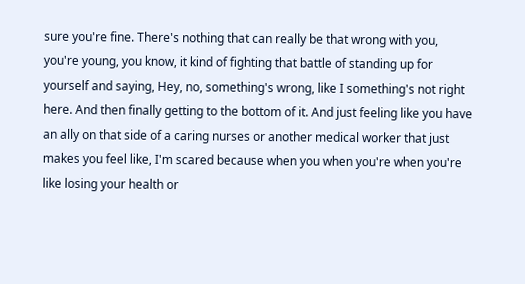sure you're fine. There's nothing that can really be that wrong with you, you're young, you know, it kind of fighting that battle of standing up for yourself and saying, Hey, no, something's wrong, like I something's not right here. And then finally getting to the bottom of it. And just feeling like you have an ally on that side of a caring nurses or another medical worker that just makes you feel like, I'm scared because when you when you're when you're like losing your health or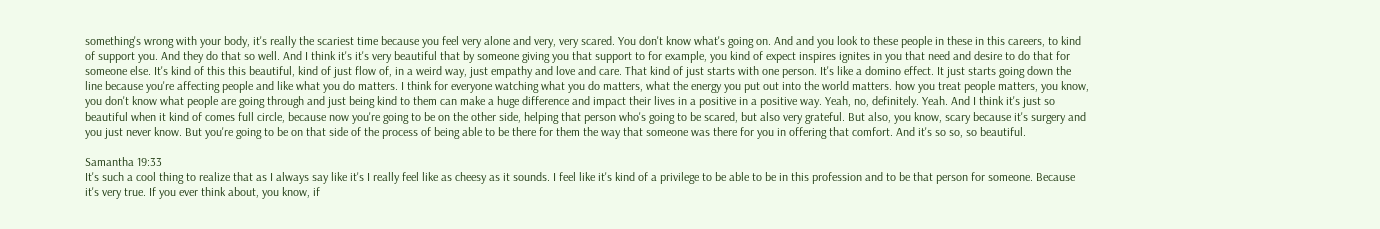something's wrong with your body, it's really the scariest time because you feel very alone and very, very scared. You don't know what's going on. And and you look to these people in these in this careers, to kind of support you. And they do that so well. And I think it's it's very beautiful that by someone giving you that support to for example, you kind of expect inspires ignites in you that need and desire to do that for someone else. It's kind of this this beautiful, kind of just flow of, in a weird way, just empathy and love and care. That kind of just starts with one person. It's like a domino effect. It just starts going down the line because you're affecting people and like what you do matters. I think for everyone watching what you do matters, what the energy you put out into the world matters. how you treat people matters, you know, you don't know what people are going through and just being kind to them can make a huge difference and impact their lives in a positive in a positive way. Yeah, no, definitely. Yeah. And I think it's just so beautiful when it kind of comes full circle, because now you're going to be on the other side, helping that person who's going to be scared, but also very grateful. But also, you know, scary because it's surgery and you just never know. But you're going to be on that side of the process of being able to be there for them the way that someone was there for you in offering that comfort. And it's so so, so beautiful.

Samantha 19:33
It's such a cool thing to realize that as I always say like it's I really feel like as cheesy as it sounds. I feel like it's kind of a privilege to be able to be in this profession and to be that person for someone. Because it's very true. If you ever think about, you know, if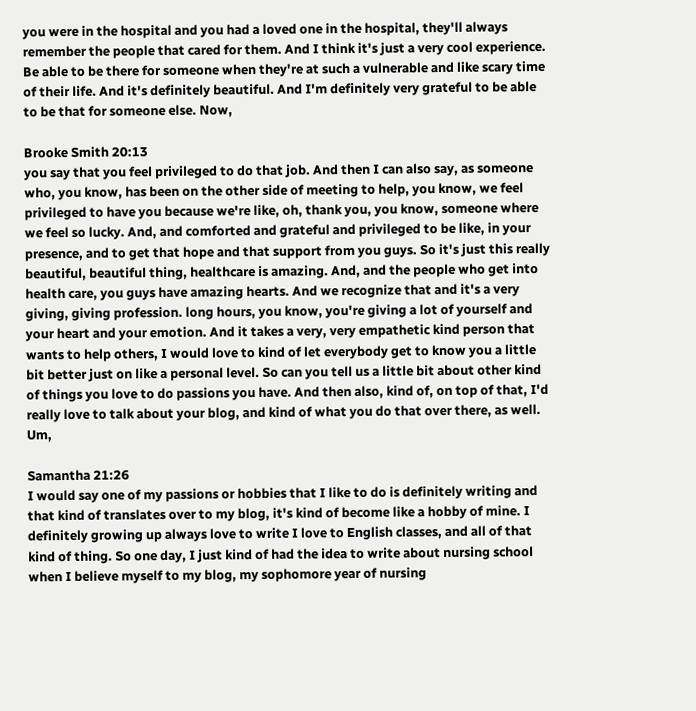you were in the hospital and you had a loved one in the hospital, they'll always remember the people that cared for them. And I think it's just a very cool experience. Be able to be there for someone when they're at such a vulnerable and like scary time of their life. And it's definitely beautiful. And I'm definitely very grateful to be able to be that for someone else. Now,

Brooke Smith 20:13
you say that you feel privileged to do that job. And then I can also say, as someone who, you know, has been on the other side of meeting to help, you know, we feel privileged to have you because we're like, oh, thank you, you know, someone where we feel so lucky. And, and comforted and grateful and privileged to be like, in your presence, and to get that hope and that support from you guys. So it's just this really beautiful, beautiful thing, healthcare is amazing. And, and the people who get into health care, you guys have amazing hearts. And we recognize that and it's a very giving, giving profession. long hours, you know, you're giving a lot of yourself and your heart and your emotion. And it takes a very, very empathetic kind person that wants to help others, I would love to kind of let everybody get to know you a little bit better just on like a personal level. So can you tell us a little bit about other kind of things you love to do passions you have. And then also, kind of, on top of that, I'd really love to talk about your blog, and kind of what you do that over there, as well. Um,

Samantha 21:26
I would say one of my passions or hobbies that I like to do is definitely writing and that kind of translates over to my blog, it's kind of become like a hobby of mine. I definitely growing up always love to write I love to English classes, and all of that kind of thing. So one day, I just kind of had the idea to write about nursing school when I believe myself to my blog, my sophomore year of nursing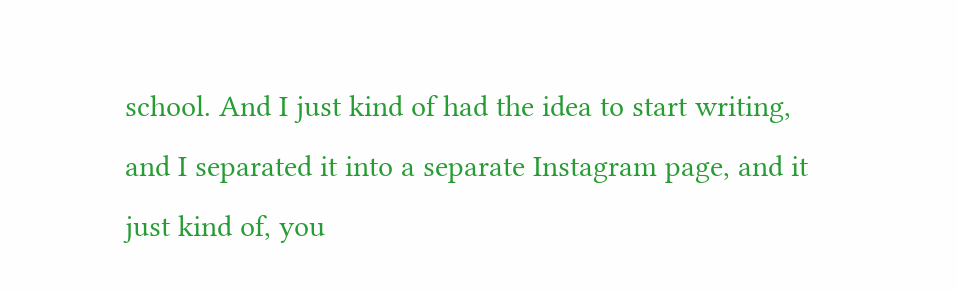school. And I just kind of had the idea to start writing, and I separated it into a separate Instagram page, and it just kind of, you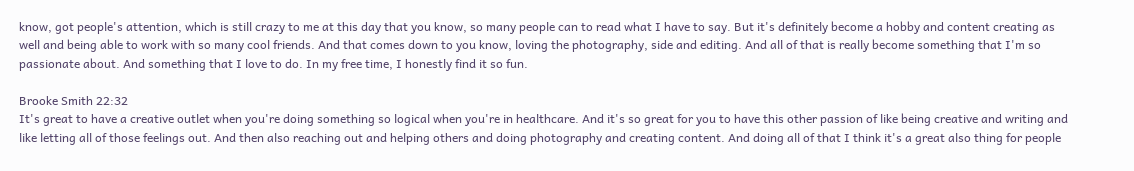know, got people's attention, which is still crazy to me at this day that you know, so many people can to read what I have to say. But it's definitely become a hobby and content creating as well and being able to work with so many cool friends. And that comes down to you know, loving the photography, side and editing. And all of that is really become something that I'm so passionate about. And something that I love to do. In my free time, I honestly find it so fun.

Brooke Smith 22:32
It's great to have a creative outlet when you're doing something so logical when you're in healthcare. And it's so great for you to have this other passion of like being creative and writing and like letting all of those feelings out. And then also reaching out and helping others and doing photography and creating content. And doing all of that I think it's a great also thing for people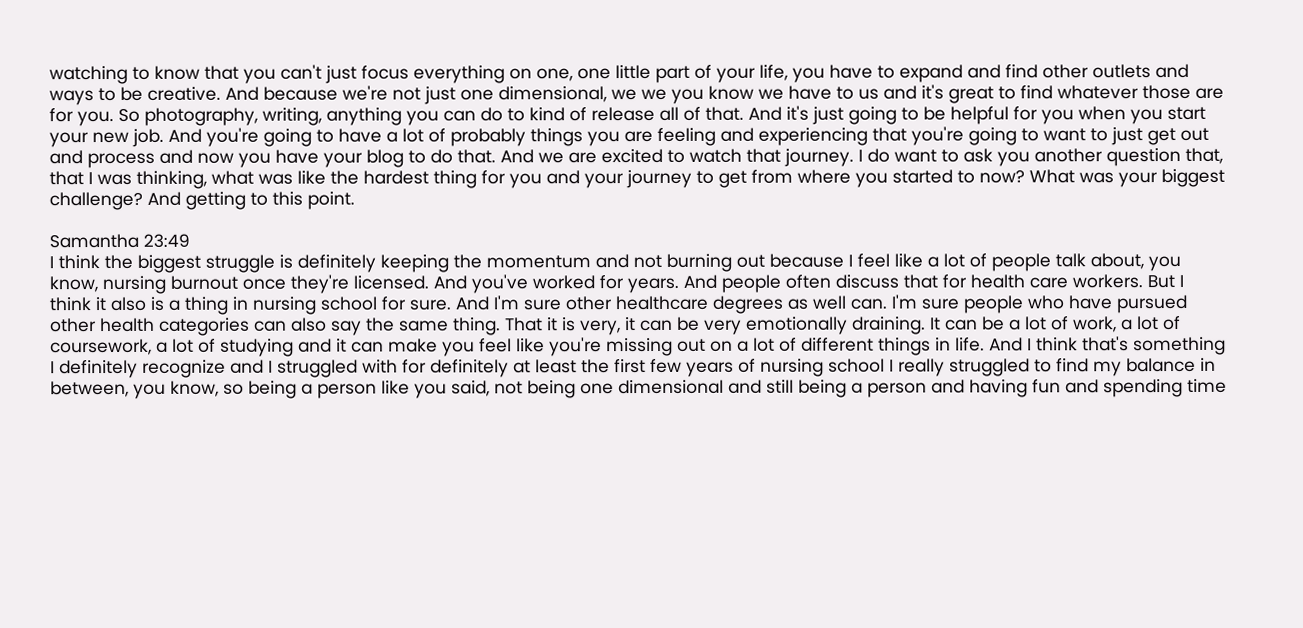watching to know that you can't just focus everything on one, one little part of your life, you have to expand and find other outlets and ways to be creative. And because we're not just one dimensional, we we you know we have to us and it's great to find whatever those are for you. So photography, writing, anything you can do to kind of release all of that. And it's just going to be helpful for you when you start your new job. And you're going to have a lot of probably things you are feeling and experiencing that you're going to want to just get out and process and now you have your blog to do that. And we are excited to watch that journey. I do want to ask you another question that, that I was thinking, what was like the hardest thing for you and your journey to get from where you started to now? What was your biggest challenge? And getting to this point.

Samantha 23:49
I think the biggest struggle is definitely keeping the momentum and not burning out because I feel like a lot of people talk about, you know, nursing burnout once they're licensed. And you've worked for years. And people often discuss that for health care workers. But I think it also is a thing in nursing school for sure. And I'm sure other healthcare degrees as well can. I'm sure people who have pursued other health categories can also say the same thing. That it is very, it can be very emotionally draining. It can be a lot of work, a lot of coursework, a lot of studying and it can make you feel like you're missing out on a lot of different things in life. And I think that's something I definitely recognize and I struggled with for definitely at least the first few years of nursing school I really struggled to find my balance in between, you know, so being a person like you said, not being one dimensional and still being a person and having fun and spending time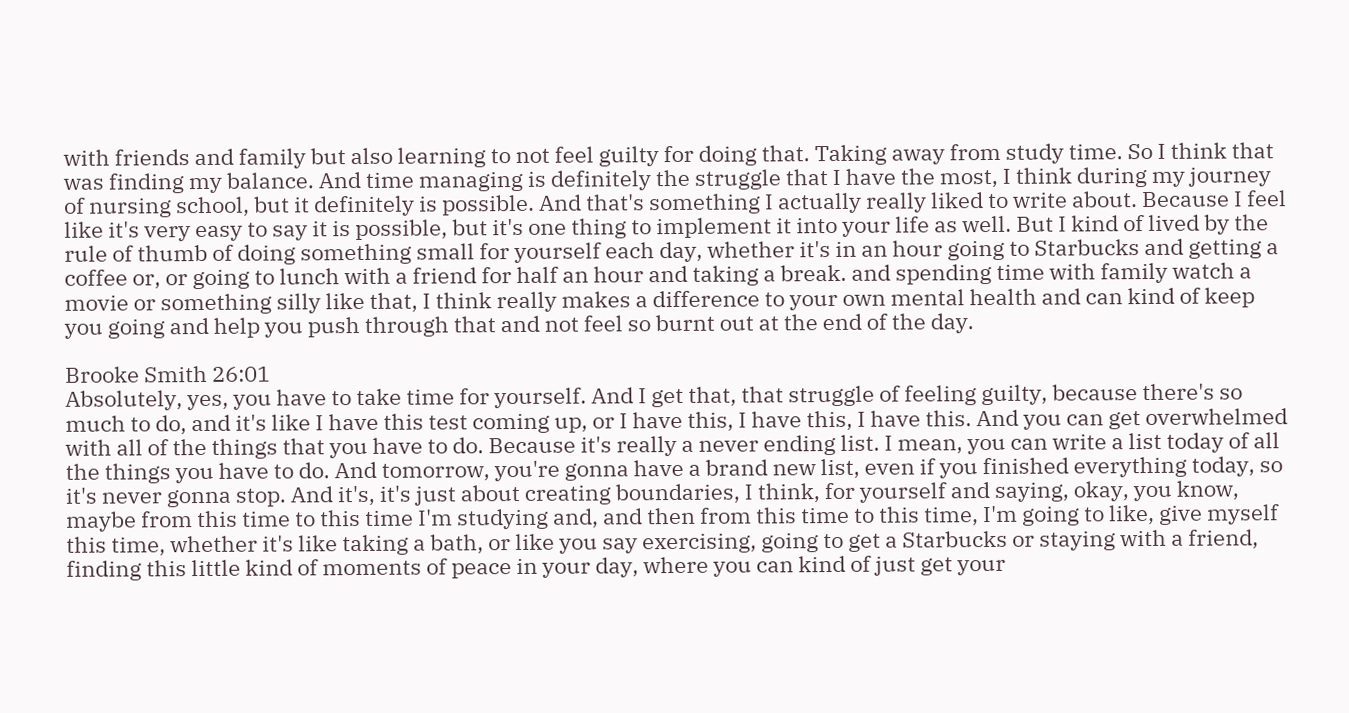with friends and family but also learning to not feel guilty for doing that. Taking away from study time. So I think that was finding my balance. And time managing is definitely the struggle that I have the most, I think during my journey of nursing school, but it definitely is possible. And that's something I actually really liked to write about. Because I feel like it's very easy to say it is possible, but it's one thing to implement it into your life as well. But I kind of lived by the rule of thumb of doing something small for yourself each day, whether it's in an hour going to Starbucks and getting a coffee or, or going to lunch with a friend for half an hour and taking a break. and spending time with family watch a movie or something silly like that, I think really makes a difference to your own mental health and can kind of keep you going and help you push through that and not feel so burnt out at the end of the day.

Brooke Smith 26:01
Absolutely, yes, you have to take time for yourself. And I get that, that struggle of feeling guilty, because there's so much to do, and it's like I have this test coming up, or I have this, I have this, I have this. And you can get overwhelmed with all of the things that you have to do. Because it's really a never ending list. I mean, you can write a list today of all the things you have to do. And tomorrow, you're gonna have a brand new list, even if you finished everything today, so it's never gonna stop. And it's, it's just about creating boundaries, I think, for yourself and saying, okay, you know, maybe from this time to this time I'm studying and, and then from this time to this time, I'm going to like, give myself this time, whether it's like taking a bath, or like you say exercising, going to get a Starbucks or staying with a friend, finding this little kind of moments of peace in your day, where you can kind of just get your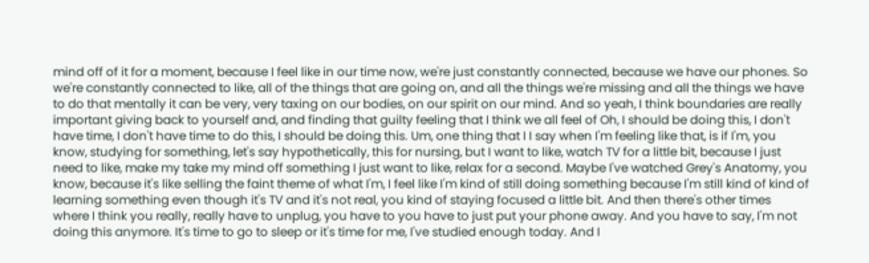mind off of it for a moment, because I feel like in our time now, we're just constantly connected, because we have our phones. So we're constantly connected to like, all of the things that are going on, and all the things we're missing and all the things we have to do that mentally it can be very, very taxing on our bodies, on our spirit on our mind. And so yeah, I think boundaries are really important giving back to yourself and, and finding that guilty feeling that I think we all feel of Oh, I should be doing this, I don't have time, I don't have time to do this, I should be doing this. Um, one thing that I I say when I'm feeling like that, is if I'm, you know, studying for something, let's say hypothetically, this for nursing, but I want to like, watch TV for a little bit, because I just need to like, make my take my mind off something I just want to like, relax for a second. Maybe I've watched Grey's Anatomy, you know, because it's like selling the faint theme of what I'm, I feel like I'm kind of still doing something because I'm still kind of kind of learning something even though it's TV and it's not real, you kind of staying focused a little bit. And then there's other times where I think you really, really have to unplug, you have to you have to just put your phone away. And you have to say, I'm not doing this anymore. It's time to go to sleep or it's time for me, I've studied enough today. And I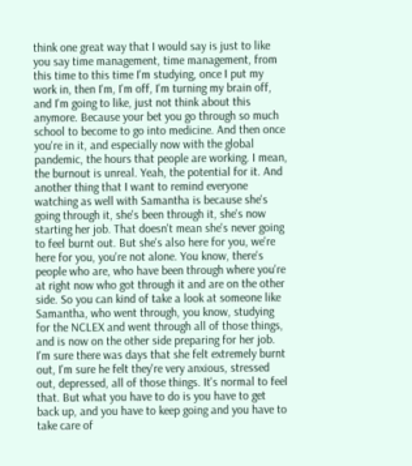think one great way that I would say is just to like you say time management, time management, from this time to this time I'm studying, once I put my work in, then I'm, I'm off, I'm turning my brain off, and I'm going to like, just not think about this anymore. Because your bet you go through so much school to become to go into medicine. And then once you're in it, and especially now with the global pandemic, the hours that people are working. I mean, the burnout is unreal. Yeah, the potential for it. And another thing that I want to remind everyone watching as well with Samantha is because she's going through it, she's been through it, she's now starting her job. That doesn't mean she's never going to feel burnt out. But she's also here for you, we're here for you, you're not alone. You know, there's people who are, who have been through where you're at right now who got through it and are on the other side. So you can kind of take a look at someone like Samantha, who went through, you know, studying for the NCLEX and went through all of those things, and is now on the other side preparing for her job. I'm sure there was days that she felt extremely burnt out, I'm sure he felt they're very anxious, stressed out, depressed, all of those things. It's normal to feel that. But what you have to do is you have to get back up, and you have to keep going and you have to take care of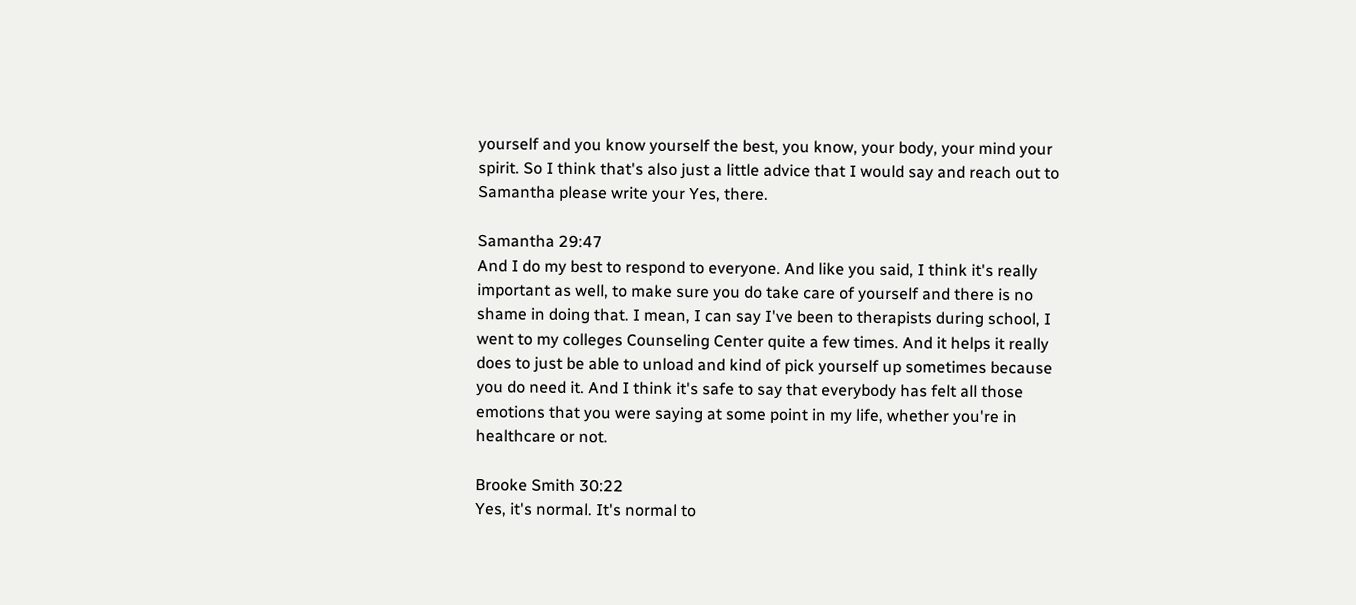yourself and you know yourself the best, you know, your body, your mind your spirit. So I think that's also just a little advice that I would say and reach out to Samantha please write your Yes, there.

Samantha 29:47
And I do my best to respond to everyone. And like you said, I think it's really important as well, to make sure you do take care of yourself and there is no shame in doing that. I mean, I can say I've been to therapists during school, I went to my colleges Counseling Center quite a few times. And it helps it really does to just be able to unload and kind of pick yourself up sometimes because you do need it. And I think it's safe to say that everybody has felt all those emotions that you were saying at some point in my life, whether you're in healthcare or not.

Brooke Smith 30:22
Yes, it's normal. It's normal to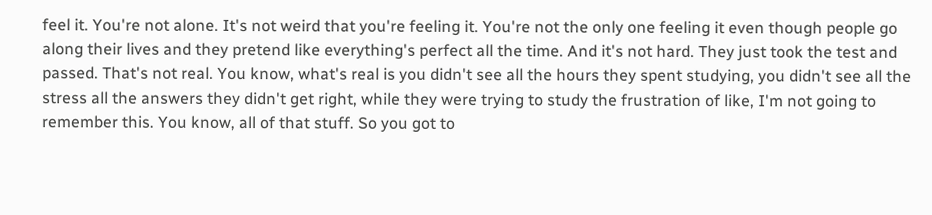feel it. You're not alone. It's not weird that you're feeling it. You're not the only one feeling it even though people go along their lives and they pretend like everything's perfect all the time. And it's not hard. They just took the test and passed. That's not real. You know, what's real is you didn't see all the hours they spent studying, you didn't see all the stress all the answers they didn't get right, while they were trying to study the frustration of like, I'm not going to remember this. You know, all of that stuff. So you got to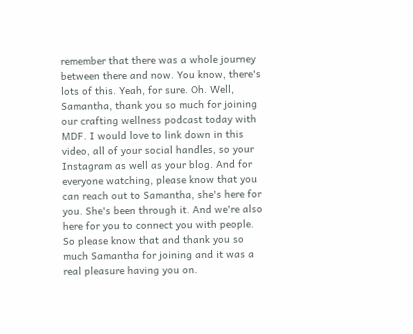remember that there was a whole journey between there and now. You know, there's lots of this. Yeah, for sure. Oh. Well, Samantha, thank you so much for joining our crafting wellness podcast today with MDF. I would love to link down in this video, all of your social handles, so your Instagram as well as your blog. And for everyone watching, please know that you can reach out to Samantha, she's here for you. She's been through it. And we're also here for you to connect you with people. So please know that and thank you so much Samantha for joining and it was a real pleasure having you on.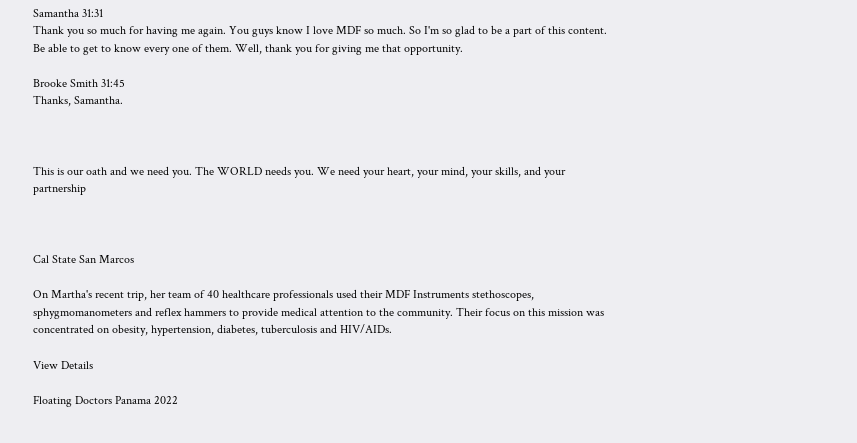Samantha 31:31
Thank you so much for having me again. You guys know I love MDF so much. So I'm so glad to be a part of this content. Be able to get to know every one of them. Well, thank you for giving me that opportunity.

Brooke Smith 31:45
Thanks, Samantha.



This is our oath and we need you. The WORLD needs you. We need your heart, your mind, your skills, and your partnership



Cal State San Marcos

On Martha's recent trip, her team of 40 healthcare professionals used their MDF Instruments stethoscopes, sphygmomanometers and reflex hammers to provide medical attention to the community. Their focus on this mission was concentrated on obesity, hypertension, diabetes, tuberculosis and HIV/AIDs.

View Details

Floating Doctors Panama 2022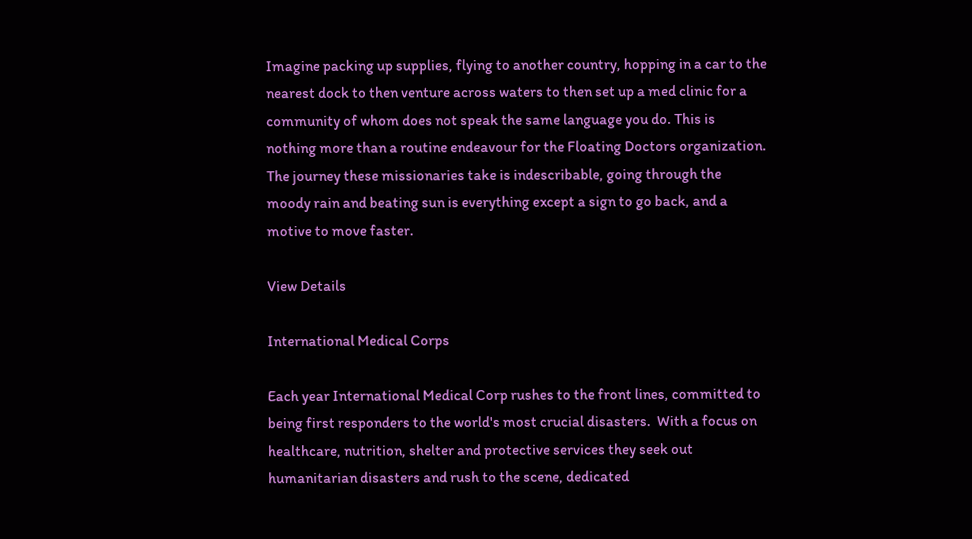Imagine packing up supplies, flying to another country, hopping in a car to the nearest dock to then venture across waters to then set up a med clinic for a community of whom does not speak the same language you do. This is nothing more than a routine endeavour for the Floating Doctors organization. The journey these missionaries take is indescribable, going through the moody rain and beating sun is everything except a sign to go back, and a motive to move faster.

View Details

International Medical Corps

Each year International Medical Corp rushes to the front lines, committed to being first responders to the world's most crucial disasters.  With a focus on healthcare, nutrition, shelter and protective services they seek out humanitarian disasters and rush to the scene, dedicated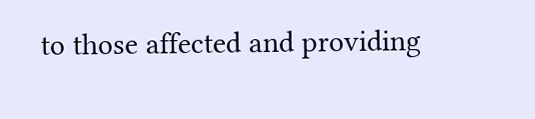to those affected and providing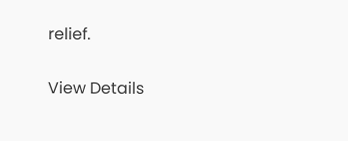relief.

View Details